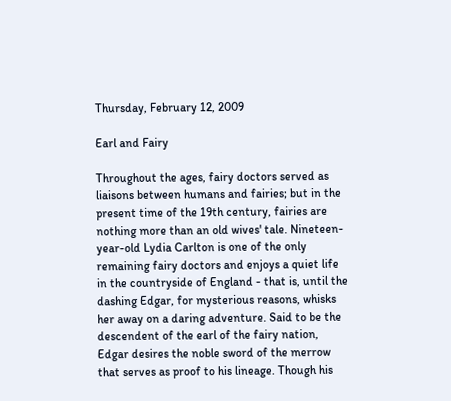Thursday, February 12, 2009

Earl and Fairy

Throughout the ages, fairy doctors served as liaisons between humans and fairies; but in the present time of the 19th century, fairies are nothing more than an old wives' tale. Nineteen-year-old Lydia Carlton is one of the only remaining fairy doctors and enjoys a quiet life in the countryside of England - that is, until the dashing Edgar, for mysterious reasons, whisks her away on a daring adventure. Said to be the descendent of the earl of the fairy nation, Edgar desires the noble sword of the merrow that serves as proof to his lineage. Though his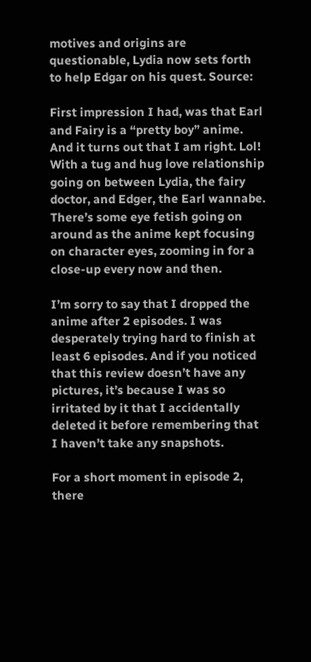motives and origins are questionable, Lydia now sets forth to help Edgar on his quest. Source:

First impression I had, was that Earl and Fairy is a “pretty boy” anime. And it turns out that I am right. Lol! With a tug and hug love relationship going on between Lydia, the fairy doctor, and Edger, the Earl wannabe. There’s some eye fetish going on around as the anime kept focusing on character eyes, zooming in for a close-up every now and then.

I’m sorry to say that I dropped the anime after 2 episodes. I was desperately trying hard to finish at least 6 episodes. And if you noticed that this review doesn’t have any pictures, it’s because I was so irritated by it that I accidentally deleted it before remembering that I haven’t take any snapshots.

For a short moment in episode 2, there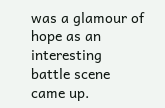was a glamour of hope as an interesting battle scene came up.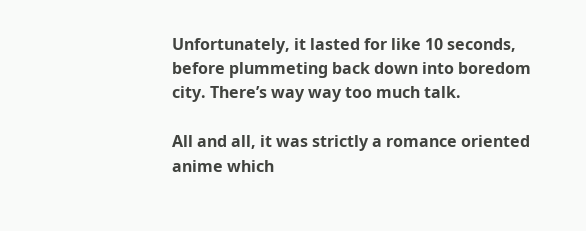Unfortunately, it lasted for like 10 seconds, before plummeting back down into boredom city. There’s way way too much talk.

All and all, it was strictly a romance oriented anime which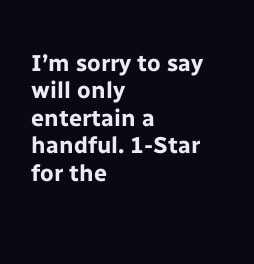I’m sorry to say will only entertain a handful. 1-Star for the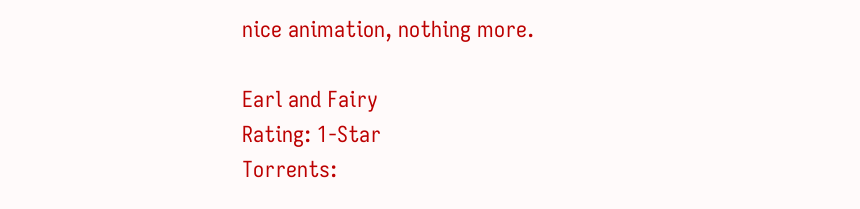nice animation, nothing more.

Earl and Fairy
Rating: 1-Star
Torrents: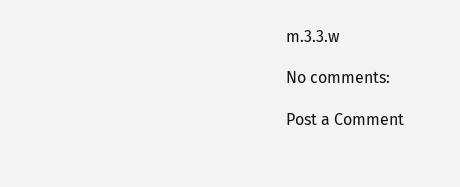m.3.3.w

No comments:

Post a Comment